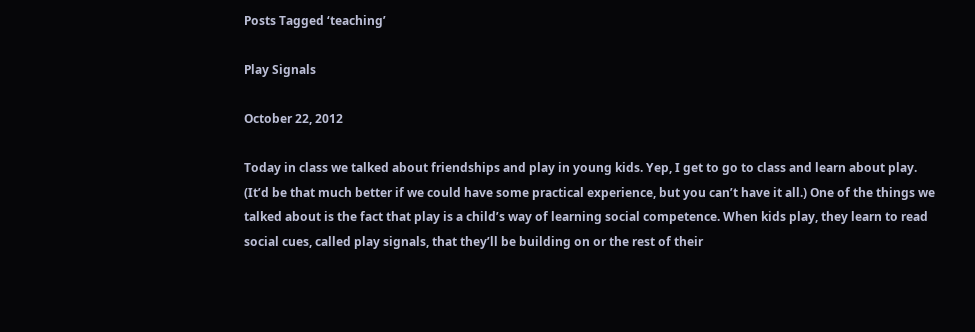Posts Tagged ‘teaching’

Play Signals

October 22, 2012

Today in class we talked about friendships and play in young kids. Yep, I get to go to class and learn about play. (It’d be that much better if we could have some practical experience, but you can’t have it all.) One of the things we talked about is the fact that play is a child’s way of learning social competence. When kids play, they learn to read social cues, called play signals, that they’ll be building on or the rest of their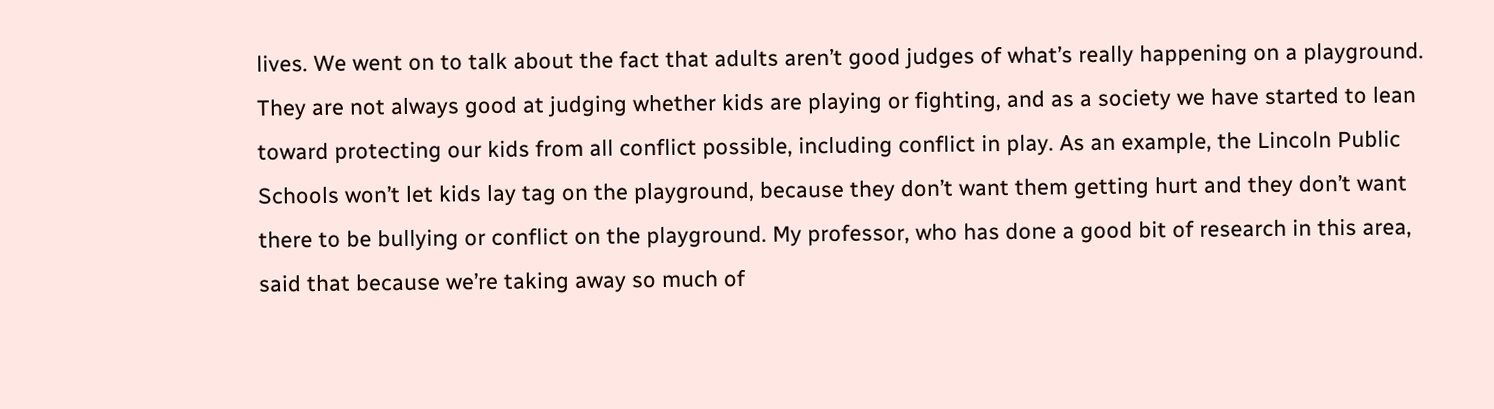lives. We went on to talk about the fact that adults aren’t good judges of what’s really happening on a playground. They are not always good at judging whether kids are playing or fighting, and as a society we have started to lean toward protecting our kids from all conflict possible, including conflict in play. As an example, the Lincoln Public Schools won’t let kids lay tag on the playground, because they don’t want them getting hurt and they don’t want there to be bullying or conflict on the playground. My professor, who has done a good bit of research in this area, said that because we’re taking away so much of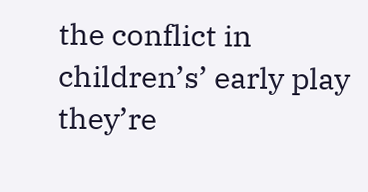the conflict in children’s’ early play they’re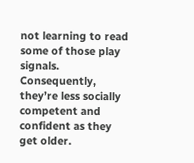not learning to read some of those play signals. Consequently, they’re less socially competent and confident as they get older.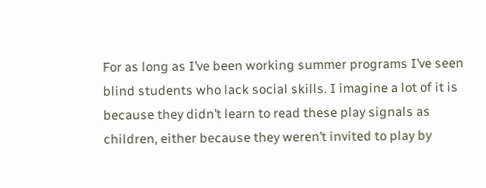For as long as I’ve been working summer programs I’ve seen blind students who lack social skills. I imagine a lot of it is because they didn’t learn to read these play signals as children, either because they weren’t invited to play by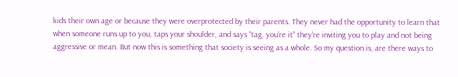kids their own age or because they were overprotected by their parents. They never had the opportunity to learn that when someone runs up to you, taps your shoulder, and says “tag, you’re it” they’re inviting you to play and not being aggressive or mean. But now this is something that society is seeing as a whole. So my question is, are there ways to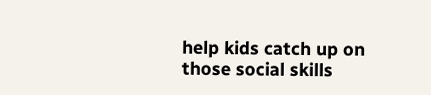help kids catch up on those social skills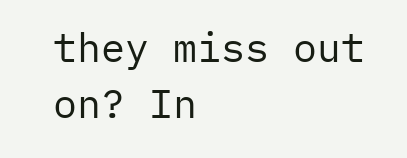they miss out on? In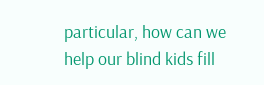particular, how can we help our blind kids fill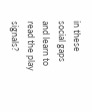in these social gaps and learn to read the play signals?